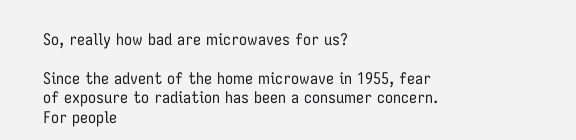So, really how bad are microwaves for us?

Since the advent of the home microwave in 1955, fear of exposure to radiation has been a consumer concern. For people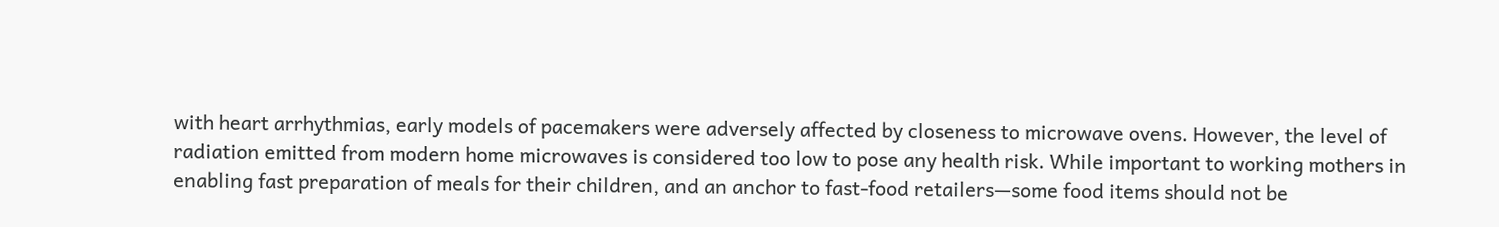with heart arrhythmias, early models of pacemakers were adversely affected by closeness to microwave ovens. However, the level of radiation emitted from modern home microwaves is considered too low to pose any health risk. While important to working mothers in enabling fast preparation of meals for their children, and an anchor to fast-food retailers—some food items should not be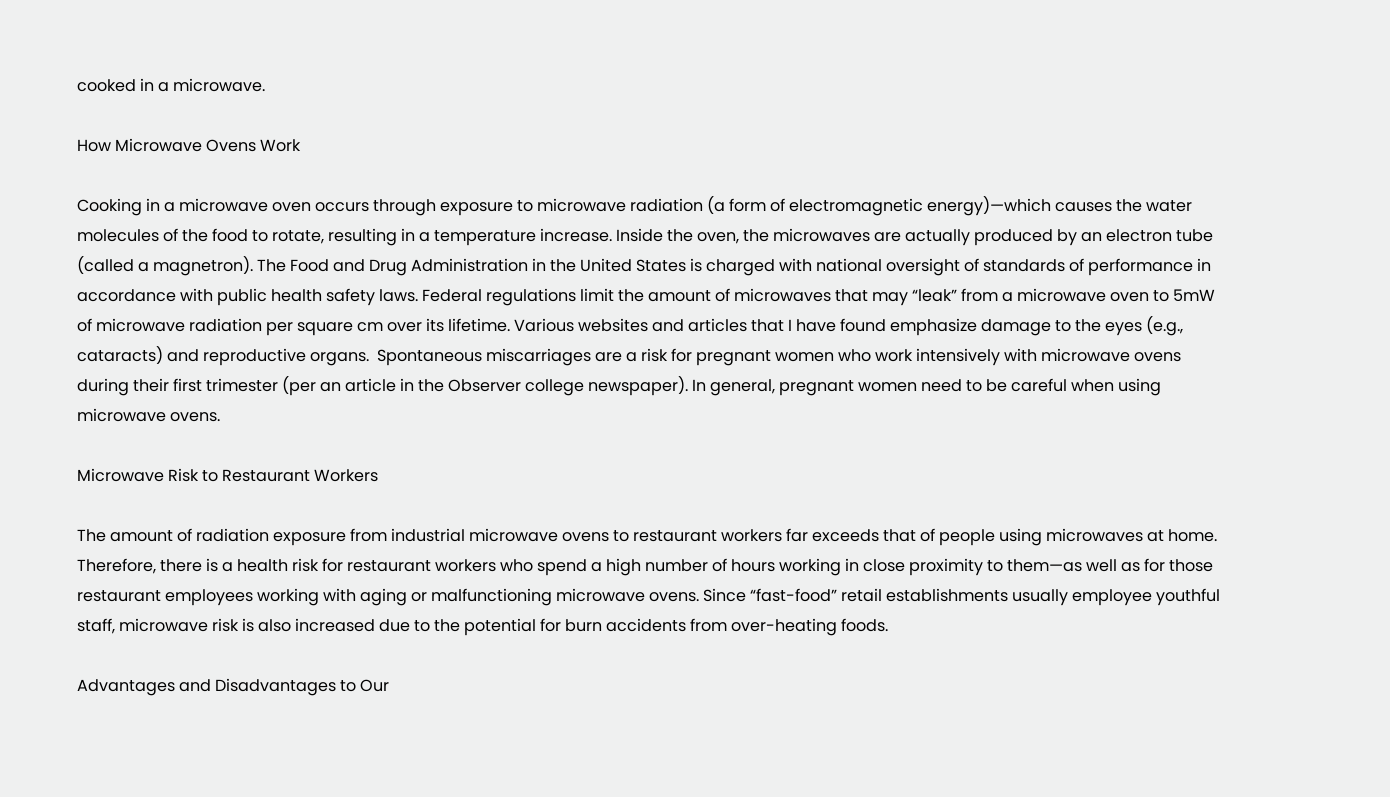cooked in a microwave.

How Microwave Ovens Work

Cooking in a microwave oven occurs through exposure to microwave radiation (a form of electromagnetic energy)—which causes the water molecules of the food to rotate, resulting in a temperature increase. Inside the oven, the microwaves are actually produced by an electron tube (called a magnetron). The Food and Drug Administration in the United States is charged with national oversight of standards of performance in accordance with public health safety laws. Federal regulations limit the amount of microwaves that may “leak” from a microwave oven to 5mW of microwave radiation per square cm over its lifetime. Various websites and articles that I have found emphasize damage to the eyes (e.g., cataracts) and reproductive organs.  Spontaneous miscarriages are a risk for pregnant women who work intensively with microwave ovens during their first trimester (per an article in the Observer college newspaper). In general, pregnant women need to be careful when using microwave ovens.

Microwave Risk to Restaurant Workers

The amount of radiation exposure from industrial microwave ovens to restaurant workers far exceeds that of people using microwaves at home. Therefore, there is a health risk for restaurant workers who spend a high number of hours working in close proximity to them—as well as for those restaurant employees working with aging or malfunctioning microwave ovens. Since “fast-food” retail establishments usually employee youthful staff, microwave risk is also increased due to the potential for burn accidents from over-heating foods.

Advantages and Disadvantages to Our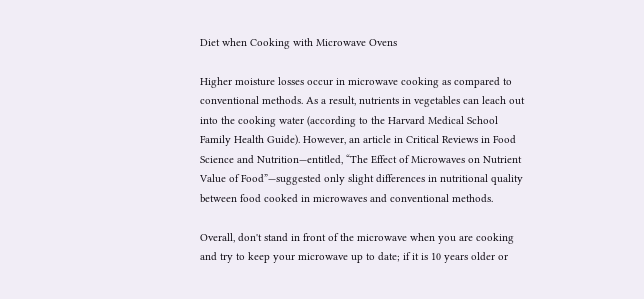Diet when Cooking with Microwave Ovens

Higher moisture losses occur in microwave cooking as compared to conventional methods. As a result, nutrients in vegetables can leach out into the cooking water (according to the Harvard Medical School Family Health Guide). However, an article in Critical Reviews in Food Science and Nutrition—entitled, “The Effect of Microwaves on Nutrient Value of Food”—suggested only slight differences in nutritional quality between food cooked in microwaves and conventional methods.

Overall, don't stand in front of the microwave when you are cooking and try to keep your microwave up to date; if it is 10 years older or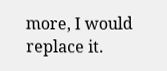more, I would replace it.